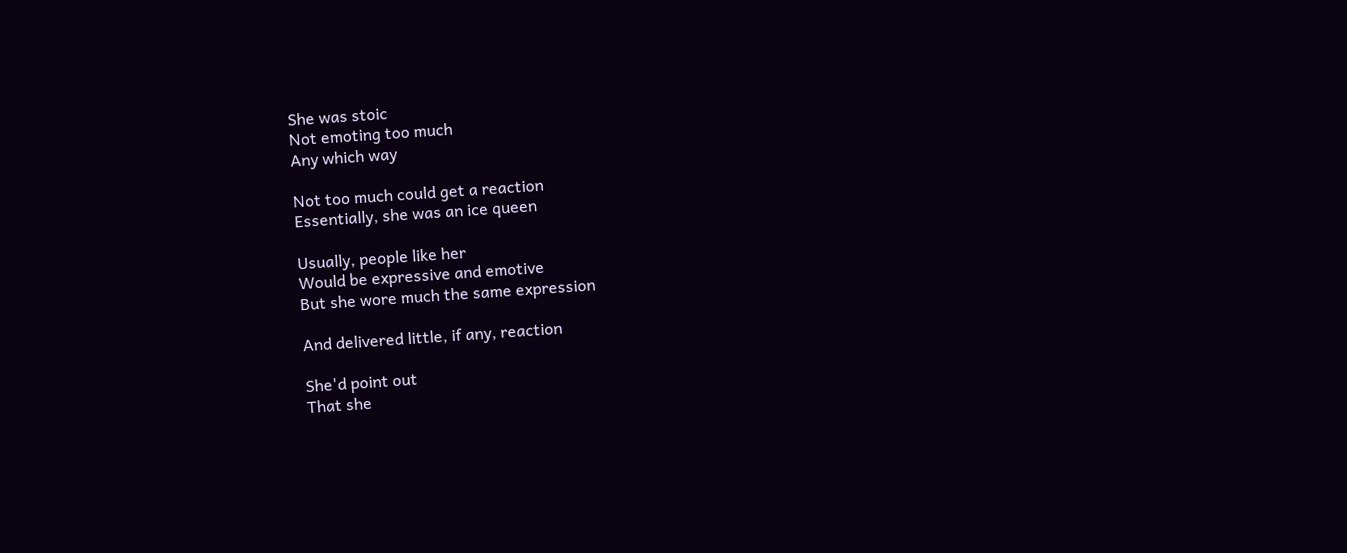She was stoic
Not emoting too much
Any which way

Not too much could get a reaction
Essentially, she was an ice queen

Usually, people like her
Would be expressive and emotive
But she wore much the same expression

And delivered little, if any, reaction

She'd point out
That she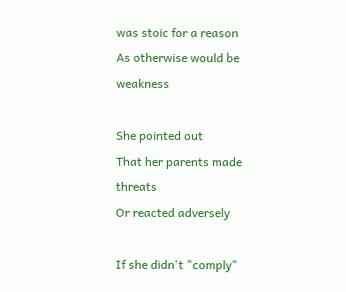was stoic for a reason
As otherwise would be weakness

She pointed out
That her parents made threats
Or reacted adversely

If she didn't "comply"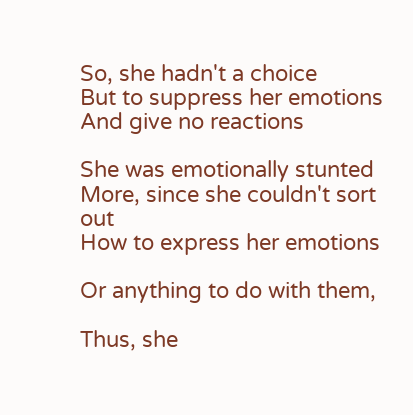So, she hadn't a choice
But to suppress her emotions
And give no reactions

She was emotionally stunted
More, since she couldn't sort out
How to express her emotions

Or anything to do with them,

Thus, she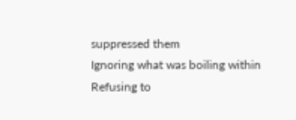suppressed them
Ignoring what was boiling within
Refusing to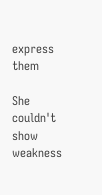express them

She couldn't show weakness